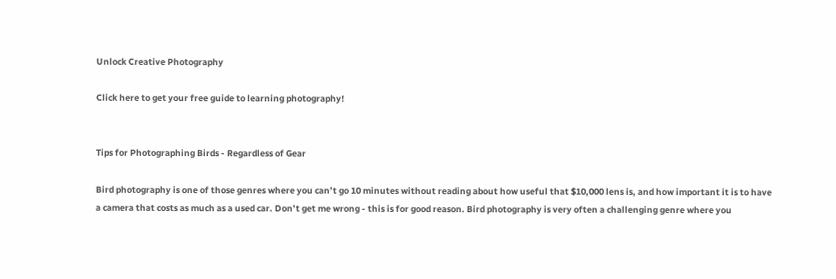Unlock Creative Photography

Click here to get your free guide to learning photography!


Tips for Photographing Birds - Regardless of Gear

Bird photography is one of those genres where you can’t go 10 minutes without reading about how useful that $10,000 lens is, and how important it is to have a camera that costs as much as a used car. Don’t get me wrong - this is for good reason. Bird photography is very often a challenging genre where you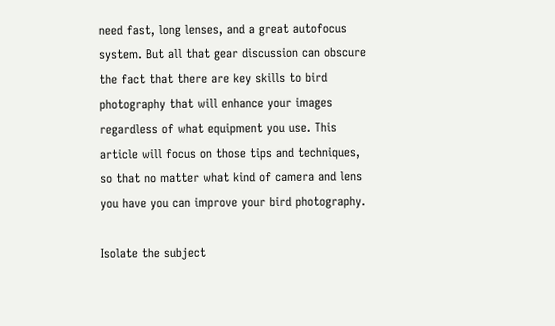need fast, long lenses, and a great autofocus system. But all that gear discussion can obscure the fact that there are key skills to bird photography that will enhance your images regardless of what equipment you use. This article will focus on those tips and techniques, so that no matter what kind of camera and lens you have you can improve your bird photography.

Isolate the subject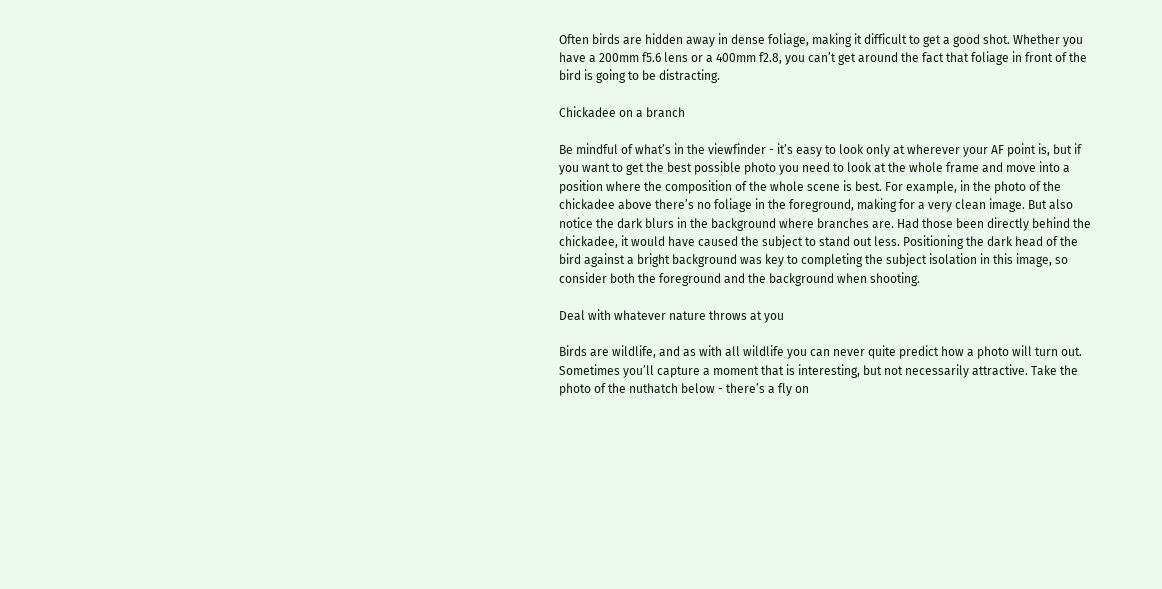Often birds are hidden away in dense foliage, making it difficult to get a good shot. Whether you have a 200mm f5.6 lens or a 400mm f2.8, you can’t get around the fact that foliage in front of the bird is going to be distracting.

Chickadee on a branch

Be mindful of what’s in the viewfinder - it’s easy to look only at wherever your AF point is, but if you want to get the best possible photo you need to look at the whole frame and move into a position where the composition of the whole scene is best. For example, in the photo of the chickadee above there’s no foliage in the foreground, making for a very clean image. But also notice the dark blurs in the background where branches are. Had those been directly behind the chickadee, it would have caused the subject to stand out less. Positioning the dark head of the bird against a bright background was key to completing the subject isolation in this image, so consider both the foreground and the background when shooting.

Deal with whatever nature throws at you

Birds are wildlife, and as with all wildlife you can never quite predict how a photo will turn out. Sometimes you’ll capture a moment that is interesting, but not necessarily attractive. Take the photo of the nuthatch below - there’s a fly on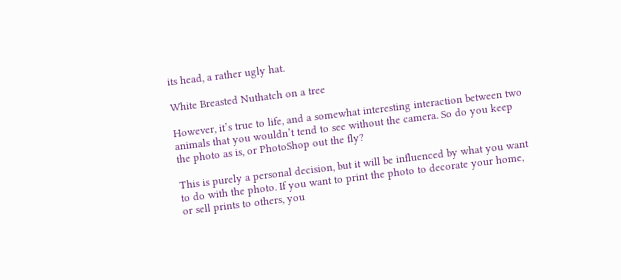its head, a rather ugly hat.

White Breasted Nuthatch on a tree

However, it’s true to life, and a somewhat interesting interaction between two animals that you wouldn’t tend to see without the camera. So do you keep the photo as is, or PhotoShop out the fly?

This is purely a personal decision, but it will be influenced by what you want to do with the photo. If you want to print the photo to decorate your home, or sell prints to others, you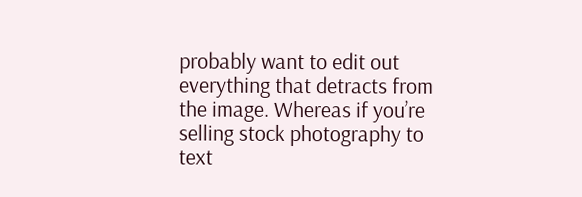probably want to edit out everything that detracts from the image. Whereas if you’re selling stock photography to text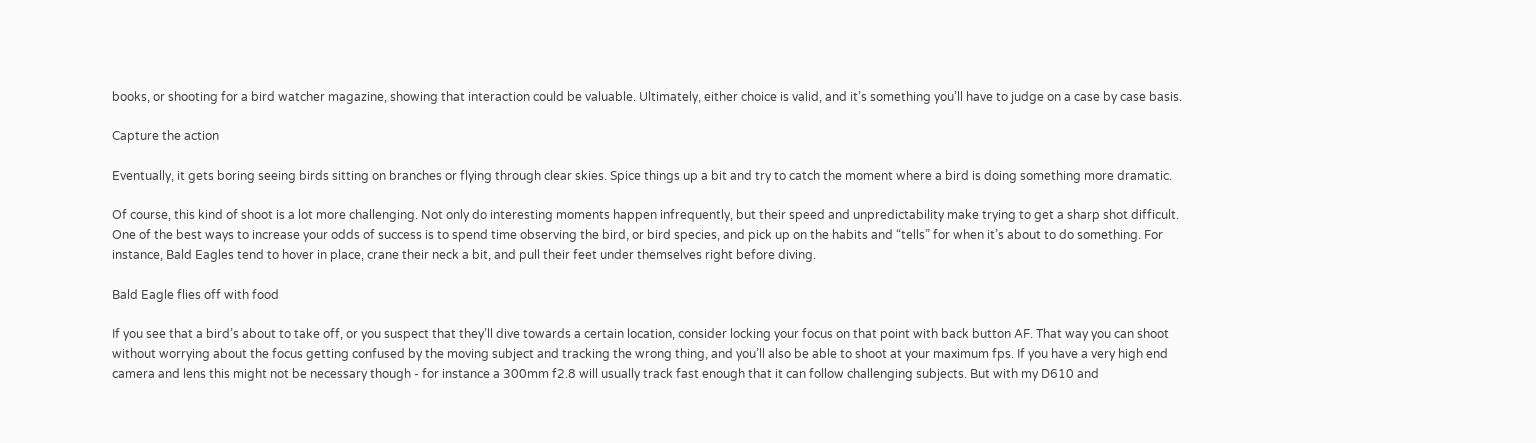books, or shooting for a bird watcher magazine, showing that interaction could be valuable. Ultimately, either choice is valid, and it’s something you’ll have to judge on a case by case basis.

Capture the action

Eventually, it gets boring seeing birds sitting on branches or flying through clear skies. Spice things up a bit and try to catch the moment where a bird is doing something more dramatic.

Of course, this kind of shoot is a lot more challenging. Not only do interesting moments happen infrequently, but their speed and unpredictability make trying to get a sharp shot difficult. One of the best ways to increase your odds of success is to spend time observing the bird, or bird species, and pick up on the habits and “tells” for when it’s about to do something. For instance, Bald Eagles tend to hover in place, crane their neck a bit, and pull their feet under themselves right before diving.

Bald Eagle flies off with food

If you see that a bird’s about to take off, or you suspect that they’ll dive towards a certain location, consider locking your focus on that point with back button AF. That way you can shoot without worrying about the focus getting confused by the moving subject and tracking the wrong thing, and you’ll also be able to shoot at your maximum fps. If you have a very high end camera and lens this might not be necessary though - for instance a 300mm f2.8 will usually track fast enough that it can follow challenging subjects. But with my D610 and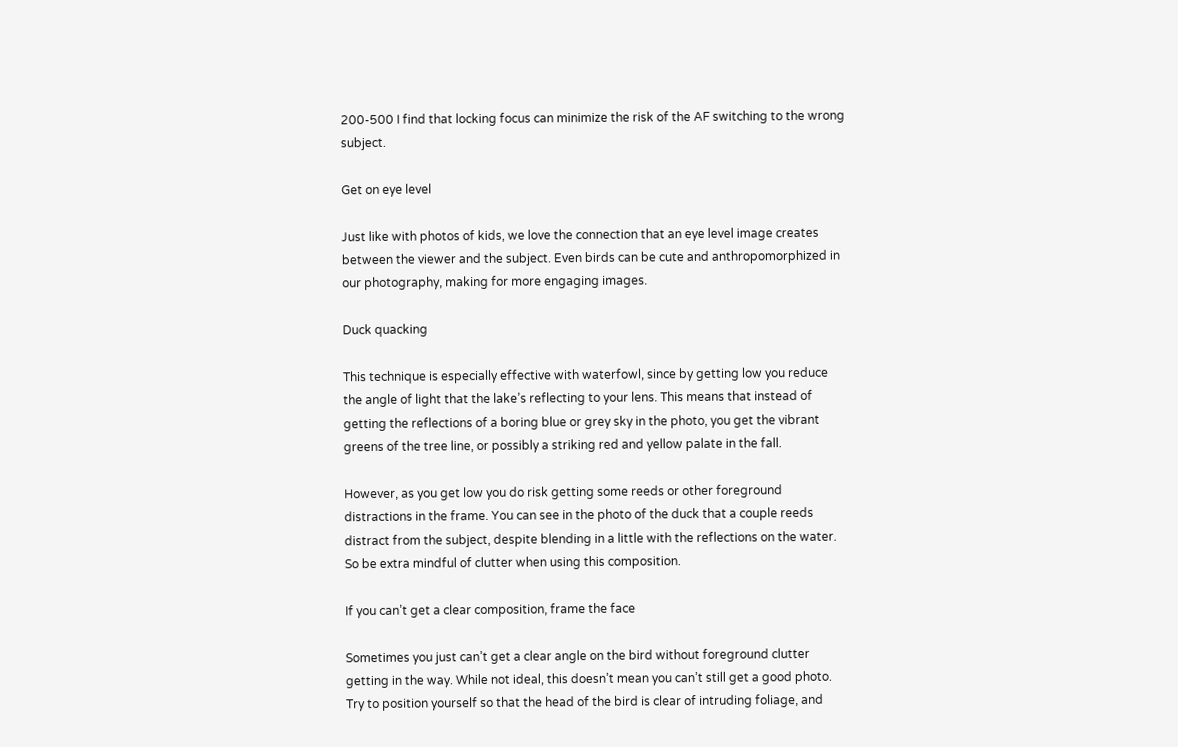200-500 I find that locking focus can minimize the risk of the AF switching to the wrong subject.

Get on eye level

Just like with photos of kids, we love the connection that an eye level image creates between the viewer and the subject. Even birds can be cute and anthropomorphized in our photography, making for more engaging images.

Duck quacking

This technique is especially effective with waterfowl, since by getting low you reduce the angle of light that the lake’s reflecting to your lens. This means that instead of getting the reflections of a boring blue or grey sky in the photo, you get the vibrant greens of the tree line, or possibly a striking red and yellow palate in the fall.

However, as you get low you do risk getting some reeds or other foreground distractions in the frame. You can see in the photo of the duck that a couple reeds distract from the subject, despite blending in a little with the reflections on the water. So be extra mindful of clutter when using this composition.

If you can’t get a clear composition, frame the face

Sometimes you just can’t get a clear angle on the bird without foreground clutter getting in the way. While not ideal, this doesn’t mean you can’t still get a good photo. Try to position yourself so that the head of the bird is clear of intruding foliage, and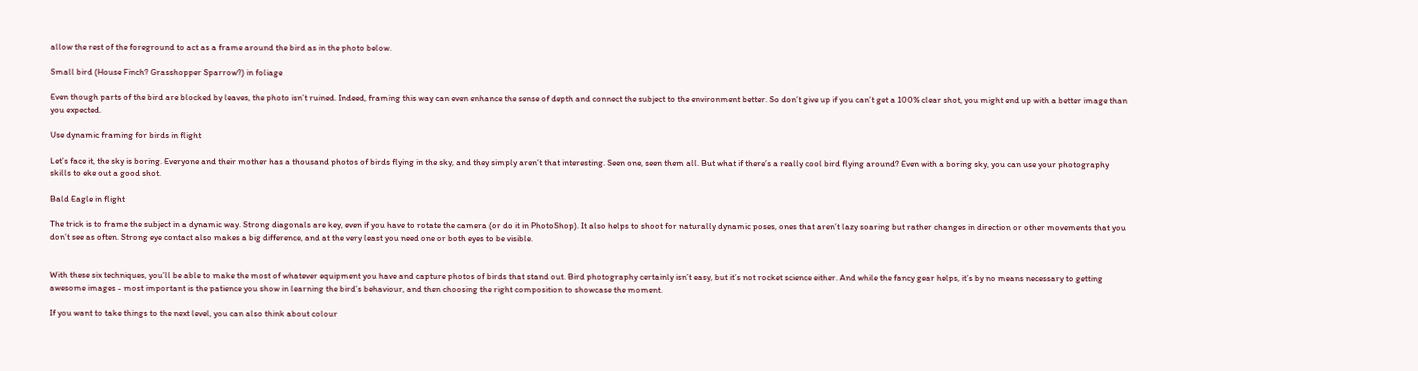allow the rest of the foreground to act as a frame around the bird as in the photo below.

Small bird (House Finch? Grasshopper Sparrow?) in foliage

Even though parts of the bird are blocked by leaves, the photo isn’t ruined. Indeed, framing this way can even enhance the sense of depth and connect the subject to the environment better. So don’t give up if you can’t get a 100% clear shot, you might end up with a better image than you expected.

Use dynamic framing for birds in flight

Let’s face it, the sky is boring. Everyone and their mother has a thousand photos of birds flying in the sky, and they simply aren’t that interesting. Seen one, seen them all. But what if there’s a really cool bird flying around? Even with a boring sky, you can use your photography skills to eke out a good shot.

Bald Eagle in flight

The trick is to frame the subject in a dynamic way. Strong diagonals are key, even if you have to rotate the camera (or do it in PhotoShop). It also helps to shoot for naturally dynamic poses, ones that aren’t lazy soaring but rather changes in direction or other movements that you don’t see as often. Strong eye contact also makes a big difference, and at the very least you need one or both eyes to be visible.


With these six techniques, you’ll be able to make the most of whatever equipment you have and capture photos of birds that stand out. Bird photography certainly isn’t easy, but it’s not rocket science either. And while the fancy gear helps, it’s by no means necessary to getting awesome images - most important is the patience you show in learning the bird’s behaviour, and then choosing the right composition to showcase the moment.

If you want to take things to the next level, you can also think about colour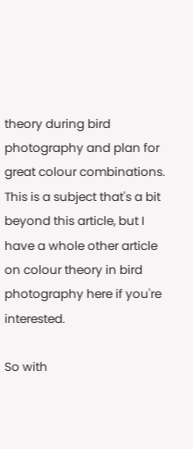theory during bird photography and plan for great colour combinations. This is a subject that's a bit beyond this article, but I have a whole other article on colour theory in bird photography here if you're interested.

So with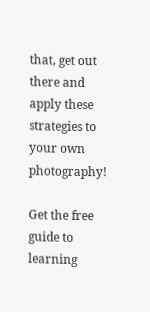that, get out there and apply these strategies to your own photography!

Get the free guide to learning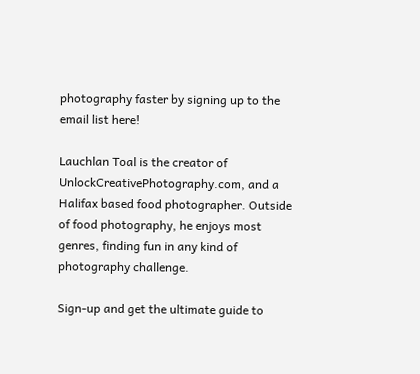photography faster by signing up to the email list here!

Lauchlan Toal is the creator of UnlockCreativePhotography.com, and a Halifax based food photographer. Outside of food photography, he enjoys most genres, finding fun in any kind of photography challenge.

Sign-up and get the ultimate guide to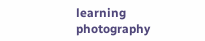learning photography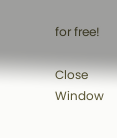for free!

Close Window